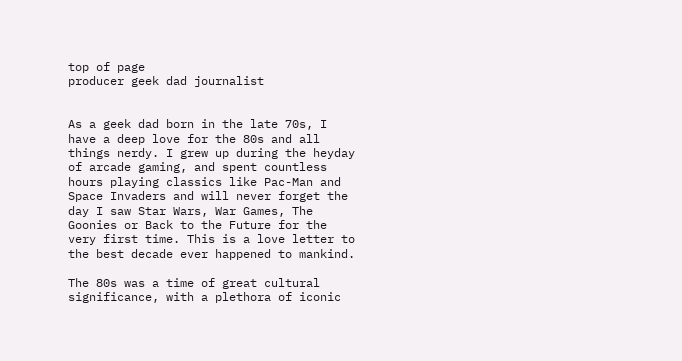top of page
producer geek dad journalist


As a geek dad born in the late 70s, I have a deep love for the 80s and all things nerdy. I grew up during the heyday of arcade gaming, and spent countless hours playing classics like Pac-Man and Space Invaders and will never forget the day I saw Star Wars, War Games, The Goonies or Back to the Future for the very first time. This is a love letter to the best decade ever happened to mankind.

The 80s was a time of great cultural significance, with a plethora of iconic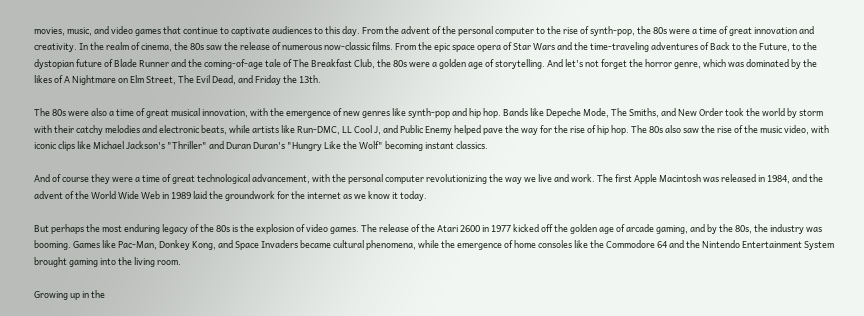movies, music, and video games that continue to captivate audiences to this day. From the advent of the personal computer to the rise of synth-pop, the 80s were a time of great innovation and creativity. In the realm of cinema, the 80s saw the release of numerous now-classic films. From the epic space opera of Star Wars and the time-traveling adventures of Back to the Future, to the dystopian future of Blade Runner and the coming-of-age tale of The Breakfast Club, the 80s were a golden age of storytelling. And let's not forget the horror genre, which was dominated by the likes of A Nightmare on Elm Street, The Evil Dead, and Friday the 13th.

The 80s were also a time of great musical innovation, with the emergence of new genres like synth-pop and hip hop. Bands like Depeche Mode, The Smiths, and New Order took the world by storm with their catchy melodies and electronic beats, while artists like Run-DMC, LL Cool J, and Public Enemy helped pave the way for the rise of hip hop. The 80s also saw the rise of the music video, with iconic clips like Michael Jackson's "Thriller" and Duran Duran's "Hungry Like the Wolf" becoming instant classics.

And of course they were a time of great technological advancement, with the personal computer revolutionizing the way we live and work. The first Apple Macintosh was released in 1984, and the advent of the World Wide Web in 1989 laid the groundwork for the internet as we know it today.

But perhaps the most enduring legacy of the 80s is the explosion of video games. The release of the Atari 2600 in 1977 kicked off the golden age of arcade gaming, and by the 80s, the industry was booming. Games like Pac-Man, Donkey Kong, and Space Invaders became cultural phenomena, while the emergence of home consoles like the Commodore 64 and the Nintendo Entertainment System brought gaming into the living room.

Growing up in the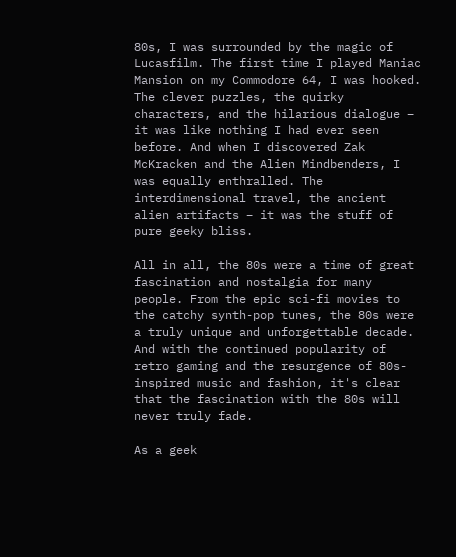80s, I was surrounded by the magic of Lucasfilm. The first time I played Maniac Mansion on my Commodore 64, I was hooked. The clever puzzles, the quirky characters, and the hilarious dialogue – it was like nothing I had ever seen before. And when I discovered Zak McKracken and the Alien Mindbenders, I was equally enthralled. The interdimensional travel, the ancient alien artifacts – it was the stuff of pure geeky bliss.

All in all, the 80s were a time of great fascination and nostalgia for many people. From the epic sci-fi movies to the catchy synth-pop tunes, the 80s were a truly unique and unforgettable decade. And with the continued popularity of retro gaming and the resurgence of 80s-inspired music and fashion, it's clear that the fascination with the 80s will never truly fade.

As a geek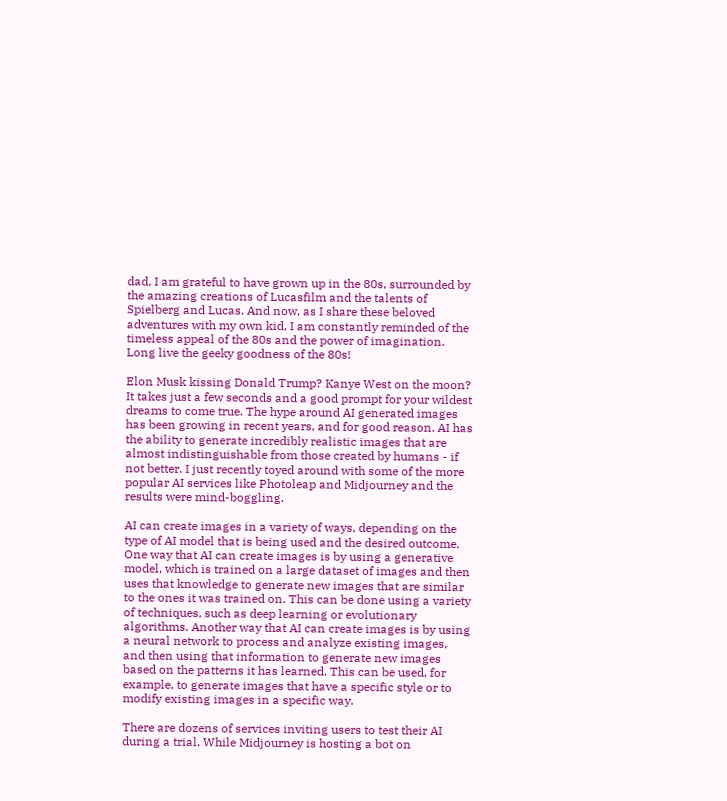dad, I am grateful to have grown up in the 80s, surrounded by the amazing creations of Lucasfilm and the talents of Spielberg and Lucas. And now, as I share these beloved adventures with my own kid, I am constantly reminded of the timeless appeal of the 80s and the power of imagination. Long live the geeky goodness of the 80s!

Elon Musk kissing Donald Trump? Kanye West on the moon? It takes just a few seconds and a good prompt for your wildest dreams to come true. The hype around AI generated images has been growing in recent years, and for good reason. AI has the ability to generate incredibly realistic images that are almost indistinguishable from those created by humans - if not better. I just recently toyed around with some of the more popular AI services like Photoleap and Midjourney and the results were mind-boggling.

AI can create images in a variety of ways, depending on the type of AI model that is being used and the desired outcome. One way that AI can create images is by using a generative model, which is trained on a large dataset of images and then uses that knowledge to generate new images that are similar to the ones it was trained on. This can be done using a variety of techniques, such as deep learning or evolutionary algorithms. Another way that AI can create images is by using a neural network to process and analyze existing images, and then using that information to generate new images based on the patterns it has learned. This can be used, for example, to generate images that have a specific style or to modify existing images in a specific way.

There are dozens of services inviting users to test their AI during a trial. While Midjourney is hosting a bot on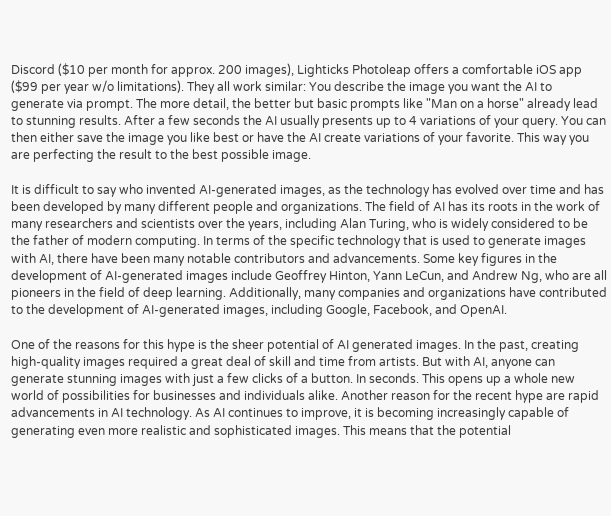Discord ($10 per month for approx. 200 images), Lighticks Photoleap offers a comfortable iOS app ($99 per year w/o limitations). They all work similar: You describe the image you want the AI to generate via prompt. The more detail, the better but basic prompts like "Man on a horse" already lead to stunning results. After a few seconds the AI usually presents up to 4 variations of your query. You can then either save the image you like best or have the AI create variations of your favorite. This way you are perfecting the result to the best possible image.

It is difficult to say who invented AI-generated images, as the technology has evolved over time and has been developed by many different people and organizations. The field of AI has its roots in the work of many researchers and scientists over the years, including Alan Turing, who is widely considered to be the father of modern computing. In terms of the specific technology that is used to generate images with AI, there have been many notable contributors and advancements. Some key figures in the development of AI-generated images include Geoffrey Hinton, Yann LeCun, and Andrew Ng, who are all pioneers in the field of deep learning. Additionally, many companies and organizations have contributed to the development of AI-generated images, including Google, Facebook, and OpenAI.

One of the reasons for this hype is the sheer potential of AI generated images. In the past, creating high-quality images required a great deal of skill and time from artists. But with AI, anyone can generate stunning images with just a few clicks of a button. In seconds. This opens up a whole new world of possibilities for businesses and individuals alike. Another reason for the recent hype are rapid advancements in AI technology. As AI continues to improve, it is becoming increasingly capable of generating even more realistic and sophisticated images. This means that the potential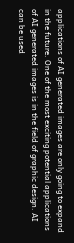applications of AI generated images are only going to expand in the future. One of the most exciting potential applications of AI generated images is in the field of graphic design. AI can be used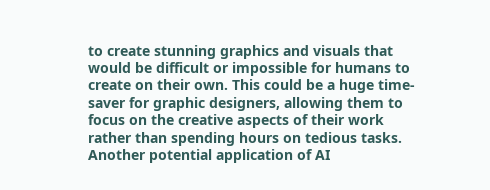to create stunning graphics and visuals that would be difficult or impossible for humans to create on their own. This could be a huge time-saver for graphic designers, allowing them to focus on the creative aspects of their work rather than spending hours on tedious tasks. Another potential application of AI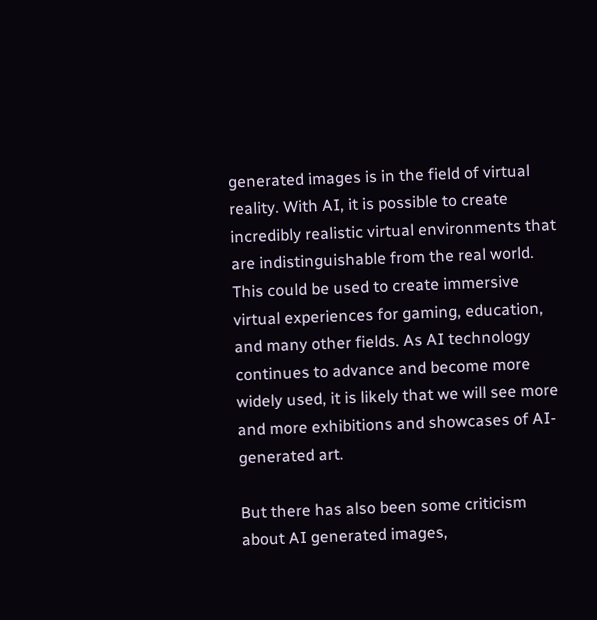generated images is in the field of virtual reality. With AI, it is possible to create incredibly realistic virtual environments that are indistinguishable from the real world. This could be used to create immersive virtual experiences for gaming, education, and many other fields. As AI technology continues to advance and become more widely used, it is likely that we will see more and more exhibitions and showcases of AI-generated art.

But there has also been some criticism about AI generated images,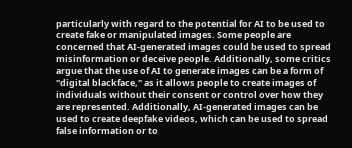particularly with regard to the potential for AI to be used to create fake or manipulated images. Some people are concerned that AI-generated images could be used to spread misinformation or deceive people. Additionally, some critics argue that the use of AI to generate images can be a form of "digital blackface," as it allows people to create images of individuals without their consent or control over how they are represented. Additionally, AI-generated images can be used to create deepfake videos, which can be used to spread false information or to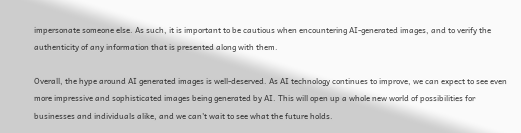impersonate someone else. As such, it is important to be cautious when encountering AI-generated images, and to verify the authenticity of any information that is presented along with them.

Overall, the hype around AI generated images is well-deserved. As AI technology continues to improve, we can expect to see even more impressive and sophisticated images being generated by AI. This will open up a whole new world of possibilities for businesses and individuals alike, and we can't wait to see what the future holds.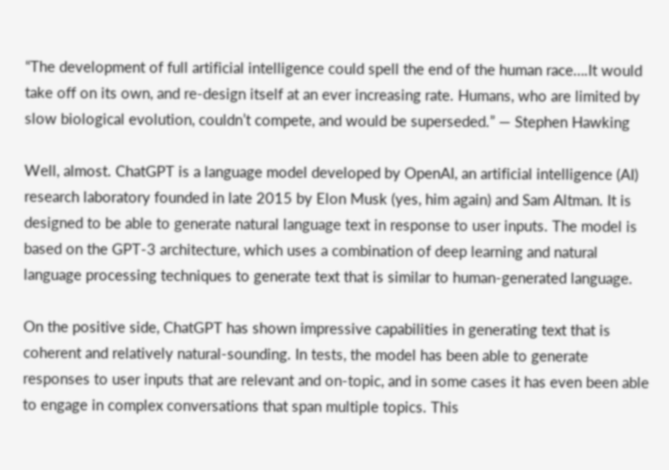“The development of full artificial intelligence could spell the end of the human race….It would take off on its own, and re-design itself at an ever increasing rate. Humans, who are limited by slow biological evolution, couldn’t compete, and would be superseded.” — Stephen Hawking

Well, almost. ChatGPT is a language model developed by OpenAI, an artificial intelligence (AI) research laboratory founded in late 2015 by Elon Musk (yes, him again) and Sam Altman. It is designed to be able to generate natural language text in response to user inputs. The model is based on the GPT-3 architecture, which uses a combination of deep learning and natural language processing techniques to generate text that is similar to human-generated language.

On the positive side, ChatGPT has shown impressive capabilities in generating text that is coherent and relatively natural-sounding. In tests, the model has been able to generate responses to user inputs that are relevant and on-topic, and in some cases it has even been able to engage in complex conversations that span multiple topics. This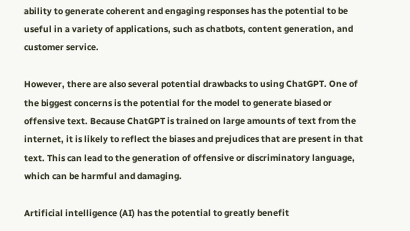ability to generate coherent and engaging responses has the potential to be useful in a variety of applications, such as chatbots, content generation, and customer service.

However, there are also several potential drawbacks to using ChatGPT. One of the biggest concerns is the potential for the model to generate biased or offensive text. Because ChatGPT is trained on large amounts of text from the internet, it is likely to reflect the biases and prejudices that are present in that text. This can lead to the generation of offensive or discriminatory language, which can be harmful and damaging.

Artificial intelligence (AI) has the potential to greatly benefit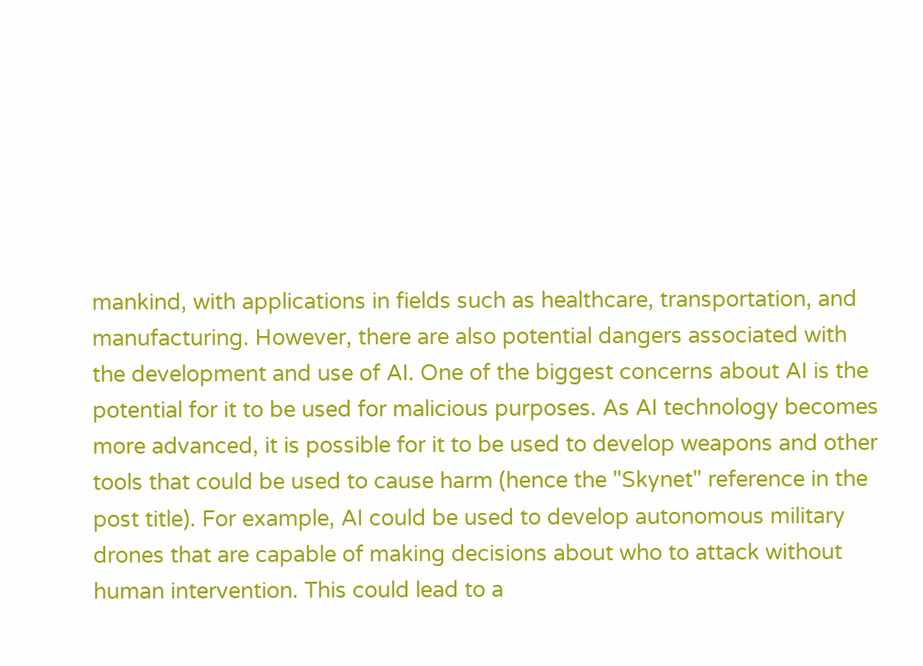mankind, with applications in fields such as healthcare, transportation, and manufacturing. However, there are also potential dangers associated with the development and use of AI. One of the biggest concerns about AI is the potential for it to be used for malicious purposes. As AI technology becomes more advanced, it is possible for it to be used to develop weapons and other tools that could be used to cause harm (hence the "Skynet" reference in the post title). For example, AI could be used to develop autonomous military drones that are capable of making decisions about who to attack without human intervention. This could lead to a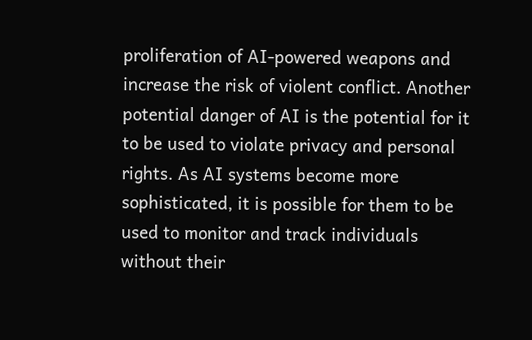proliferation of AI-powered weapons and increase the risk of violent conflict. Another potential danger of AI is the potential for it to be used to violate privacy and personal rights. As AI systems become more sophisticated, it is possible for them to be used to monitor and track individuals without their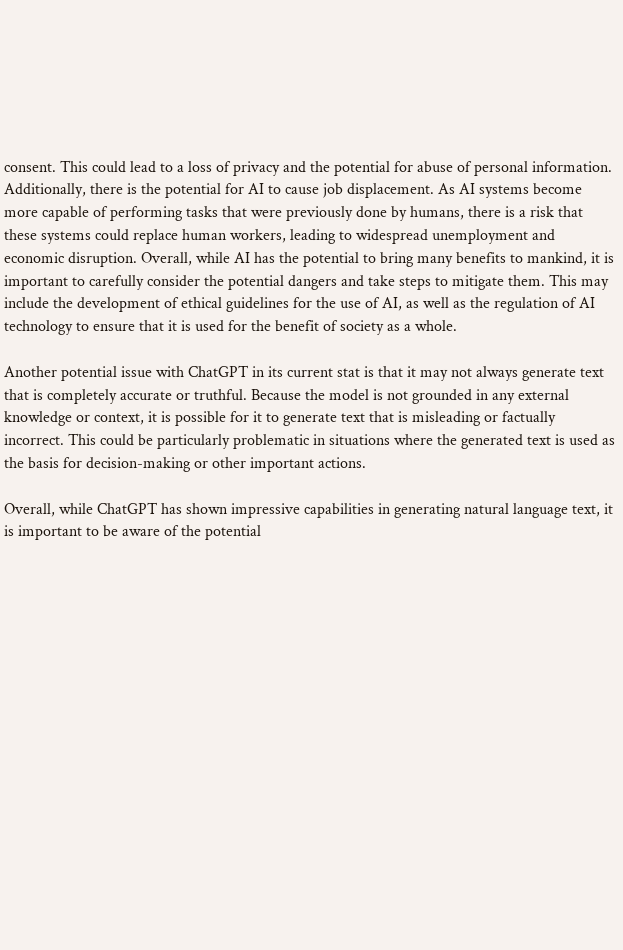consent. This could lead to a loss of privacy and the potential for abuse of personal information. Additionally, there is the potential for AI to cause job displacement. As AI systems become more capable of performing tasks that were previously done by humans, there is a risk that these systems could replace human workers, leading to widespread unemployment and economic disruption. Overall, while AI has the potential to bring many benefits to mankind, it is important to carefully consider the potential dangers and take steps to mitigate them. This may include the development of ethical guidelines for the use of AI, as well as the regulation of AI technology to ensure that it is used for the benefit of society as a whole.

Another potential issue with ChatGPT in its current stat is that it may not always generate text that is completely accurate or truthful. Because the model is not grounded in any external knowledge or context, it is possible for it to generate text that is misleading or factually incorrect. This could be particularly problematic in situations where the generated text is used as the basis for decision-making or other important actions.

Overall, while ChatGPT has shown impressive capabilities in generating natural language text, it is important to be aware of the potential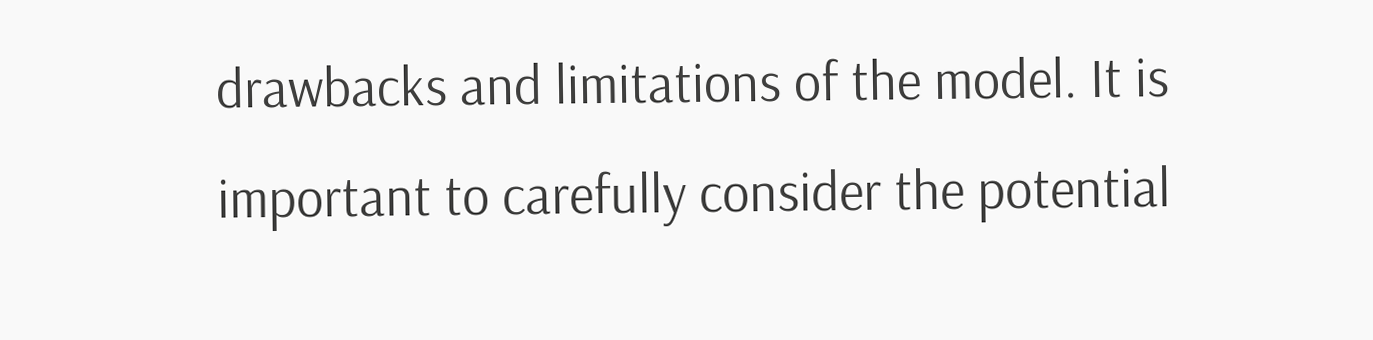drawbacks and limitations of the model. It is important to carefully consider the potential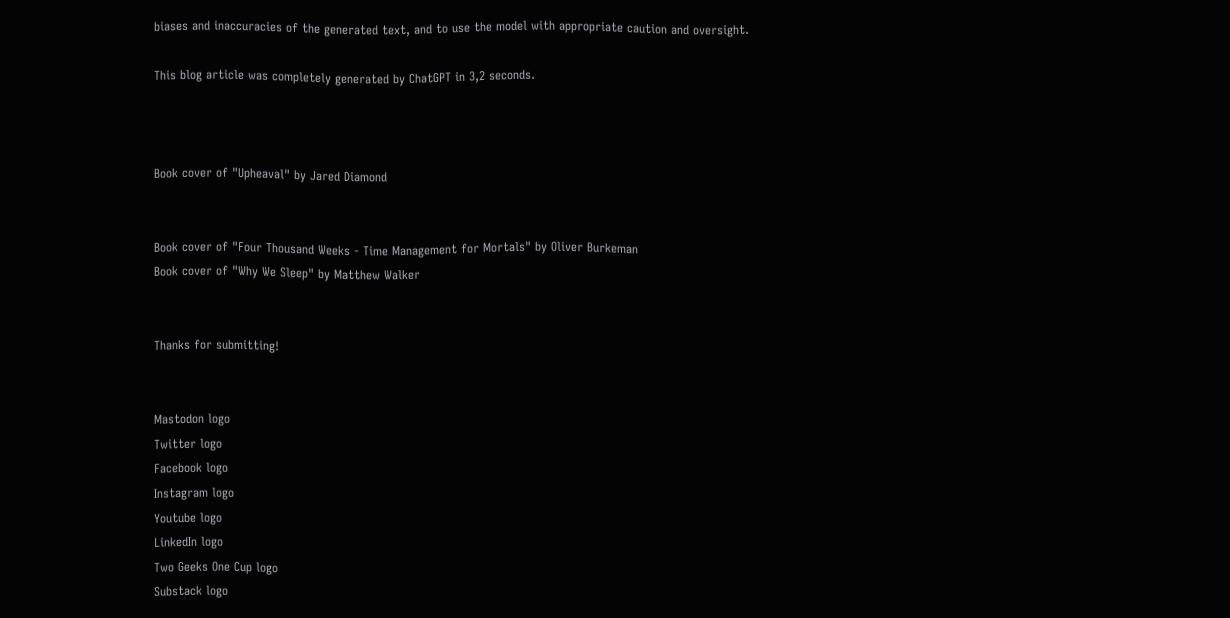biases and inaccuracies of the generated text, and to use the model with appropriate caution and oversight.

This blog article was completely generated by ChatGPT in 3,2 seconds.



Book cover of "Upheaval" by Jared Diamond


Book cover of "Four Thousand Weeks - Time Management for Mortals" by Oliver Burkeman
Book cover of "Why We Sleep" by Matthew Walker


Thanks for submitting!


Mastodon logo
Twitter logo
Facebook logo
Instagram logo
Youtube logo
LinkedIn logo
Two Geeks One Cup logo
Substack logo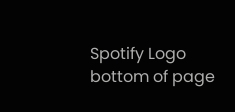Spotify Logo
bottom of page